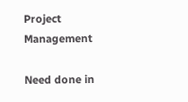Project Management

Need done in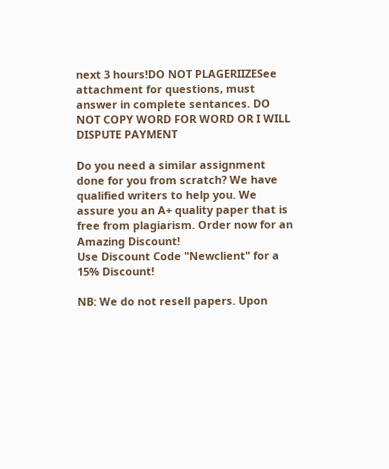next 3 hours!DO NOT PLAGERIIZESee attachment for questions, must answer in complete sentances. DO NOT COPY WORD FOR WORD OR I WILL DISPUTE PAYMENT

Do you need a similar assignment done for you from scratch? We have qualified writers to help you. We assure you an A+ quality paper that is free from plagiarism. Order now for an Amazing Discount!
Use Discount Code "Newclient" for a 15% Discount!

NB: We do not resell papers. Upon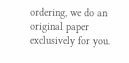ordering, we do an original paper exclusively for you.